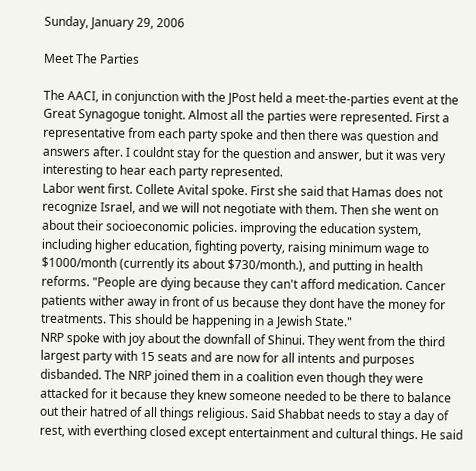Sunday, January 29, 2006

Meet The Parties

The AACI, in conjunction with the JPost held a meet-the-parties event at the Great Synagogue tonight. Almost all the parties were represented. First a representative from each party spoke and then there was question and answers after. I couldnt stay for the question and answer, but it was very interesting to hear each party represented.
Labor went first. Collete Avital spoke. First she said that Hamas does not recognize Israel, and we will not negotiate with them. Then she went on about their socioeconomic policies. improving the education system, including higher education, fighting poverty, raising minimum wage to $1000/month (currently its about $730/month.), and putting in health reforms. "People are dying because they can't afford medication. Cancer patients wither away in front of us because they dont have the money for treatments. This should be happening in a Jewish State."
NRP spoke with joy about the downfall of Shinui. They went from the third largest party with 15 seats and are now for all intents and purposes disbanded. The NRP joined them in a coalition even though they were attacked for it because they knew someone needed to be there to balance out their hatred of all things religious. Said Shabbat needs to stay a day of rest, with everthing closed except entertainment and cultural things. He said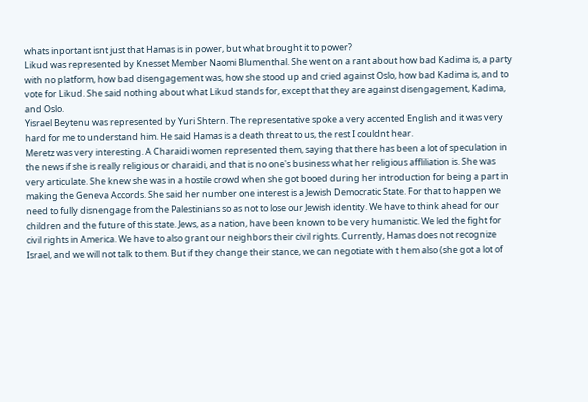whats inportant isnt just that Hamas is in power, but what brought it to power?
Likud was represented by Knesset Member Naomi Blumenthal. She went on a rant about how bad Kadima is, a party with no platform, how bad disengagement was, how she stood up and cried against Oslo, how bad Kadima is, and to vote for Likud. She said nothing about what Likud stands for, except that they are against disengagement, Kadima, and Oslo.
Yisrael Beytenu was represented by Yuri Shtern. The representative spoke a very accented English and it was very hard for me to understand him. He said Hamas is a death threat to us, the rest I couldnt hear.
Meretz was very interesting. A Charaidi women represented them, saying that there has been a lot of speculation in the news if she is really religious or charaidi, and that is no one's business what her religious affliliation is. She was very articulate. She knew she was in a hostile crowd when she got booed during her introduction for being a part in making the Geneva Accords. She said her number one interest is a Jewish Democratic State. For that to happen we need to fully disnengage from the Palestinians so as not to lose our Jewish identity. We have to think ahead for our children and the future of this state. Jews, as a nation, have been known to be very humanistic. We led the fight for civil rights in America. We have to also grant our neighbors their civil rights. Currently, Hamas does not recognize Israel, and we will not talk to them. But if they change their stance, we can negotiate with t hem also (she got a lot of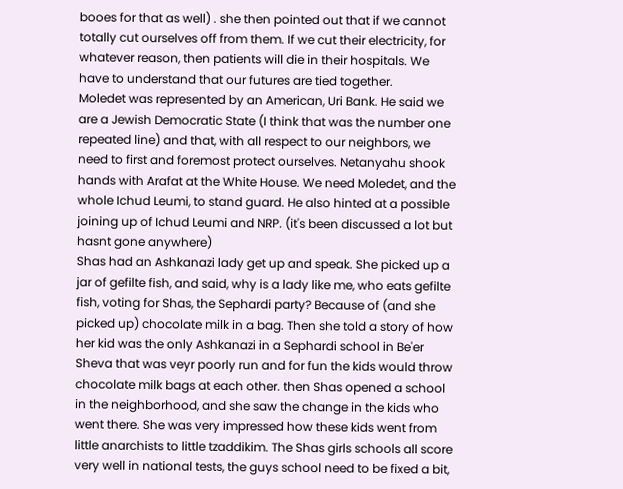booes for that as well) . she then pointed out that if we cannot totally cut ourselves off from them. If we cut their electricity, for whatever reason, then patients will die in their hospitals. We have to understand that our futures are tied together.
Moledet was represented by an American, Uri Bank. He said we are a Jewish Democratic State (I think that was the number one repeated line) and that, with all respect to our neighbors, we need to first and foremost protect ourselves. Netanyahu shook hands with Arafat at the White House. We need Moledet, and the whole Ichud Leumi, to stand guard. He also hinted at a possible joining up of Ichud Leumi and NRP. (it's been discussed a lot but hasnt gone anywhere)
Shas had an Ashkanazi lady get up and speak. She picked up a jar of gefilte fish, and said, why is a lady like me, who eats gefilte fish, voting for Shas, the Sephardi party? Because of (and she picked up) chocolate milk in a bag. Then she told a story of how her kid was the only Ashkanazi in a Sephardi school in Be'er Sheva that was veyr poorly run and for fun the kids would throw chocolate milk bags at each other. then Shas opened a school in the neighborhood, and she saw the change in the kids who went there. She was very impressed how these kids went from little anarchists to little tzaddikim. The Shas girls schools all score very well in national tests, the guys school need to be fixed a bit,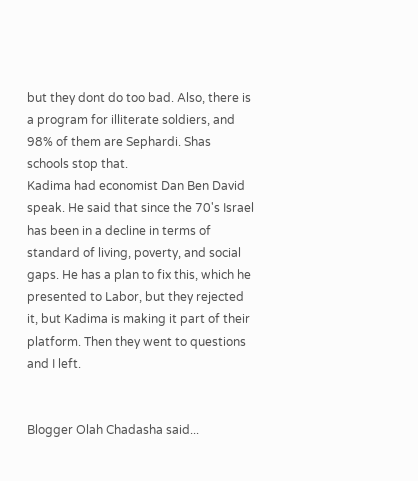but they dont do too bad. Also, there is a program for illiterate soldiers, and 98% of them are Sephardi. Shas schools stop that.
Kadima had economist Dan Ben David speak. He said that since the 70's Israel has been in a decline in terms of standard of living, poverty, and social gaps. He has a plan to fix this, which he presented to Labor, but they rejected it, but Kadima is making it part of their platform. Then they went to questions and I left.


Blogger Olah Chadasha said...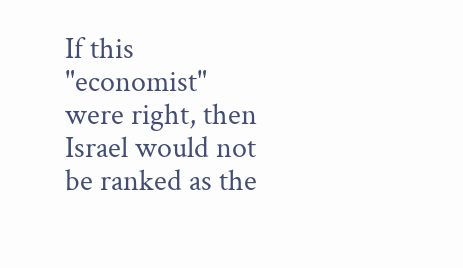If this "economist" were right, then Israel would not be ranked as the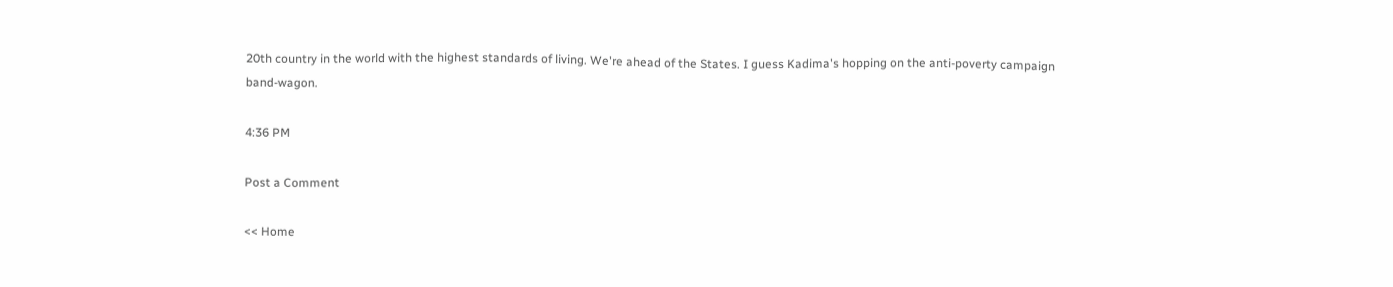20th country in the world with the highest standards of living. We're ahead of the States. I guess Kadima's hopping on the anti-poverty campaign band-wagon.

4:36 PM

Post a Comment

<< Home